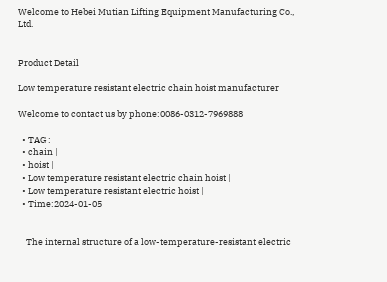Welcome to Hebei Mutian Lifting Equipment Manufacturing Co., Ltd.


Product Detail

Low temperature resistant electric chain hoist manufacturer

Welcome to contact us by phone:0086-0312-7969888

  • TAG :
  • chain |
  • hoist |
  • Low temperature resistant electric chain hoist |
  • Low temperature resistant electric hoist |
  • Time:2024-01-05


    The internal structure of a low-temperature-resistant electric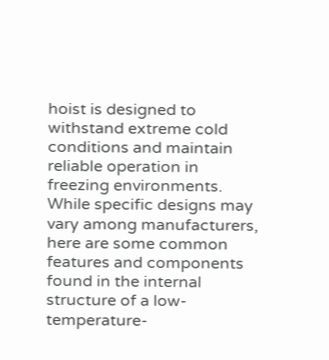hoist is designed to withstand extreme cold conditions and maintain reliable operation in freezing environments. While specific designs may vary among manufacturers, here are some common features and components found in the internal structure of a low-temperature-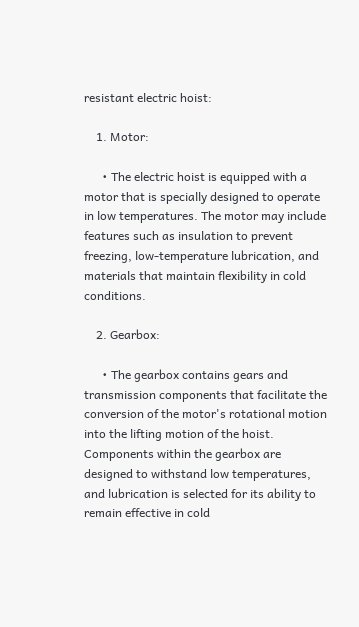resistant electric hoist:

    1. Motor:

      • The electric hoist is equipped with a motor that is specially designed to operate in low temperatures. The motor may include features such as insulation to prevent freezing, low-temperature lubrication, and materials that maintain flexibility in cold conditions.

    2. Gearbox:

      • The gearbox contains gears and transmission components that facilitate the conversion of the motor's rotational motion into the lifting motion of the hoist. Components within the gearbox are designed to withstand low temperatures, and lubrication is selected for its ability to remain effective in cold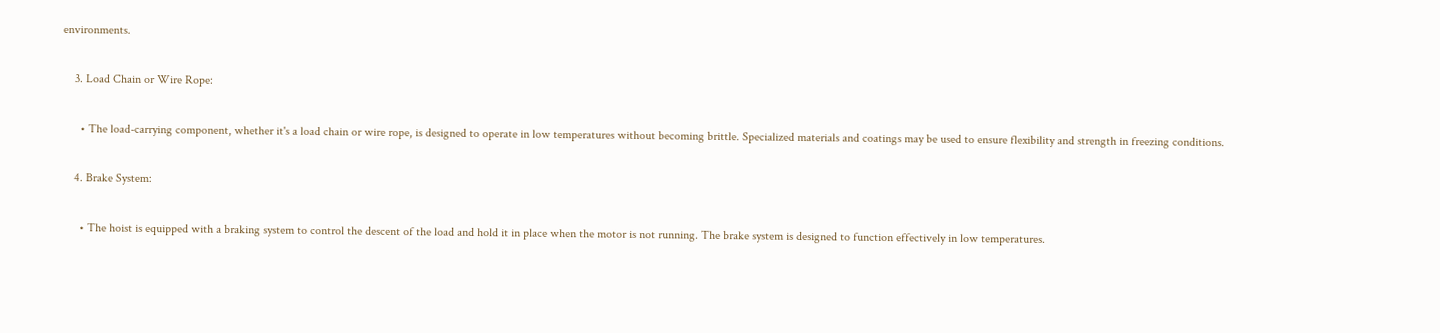environments.

    3. Load Chain or Wire Rope:

      • The load-carrying component, whether it's a load chain or wire rope, is designed to operate in low temperatures without becoming brittle. Specialized materials and coatings may be used to ensure flexibility and strength in freezing conditions.

    4. Brake System:

      • The hoist is equipped with a braking system to control the descent of the load and hold it in place when the motor is not running. The brake system is designed to function effectively in low temperatures.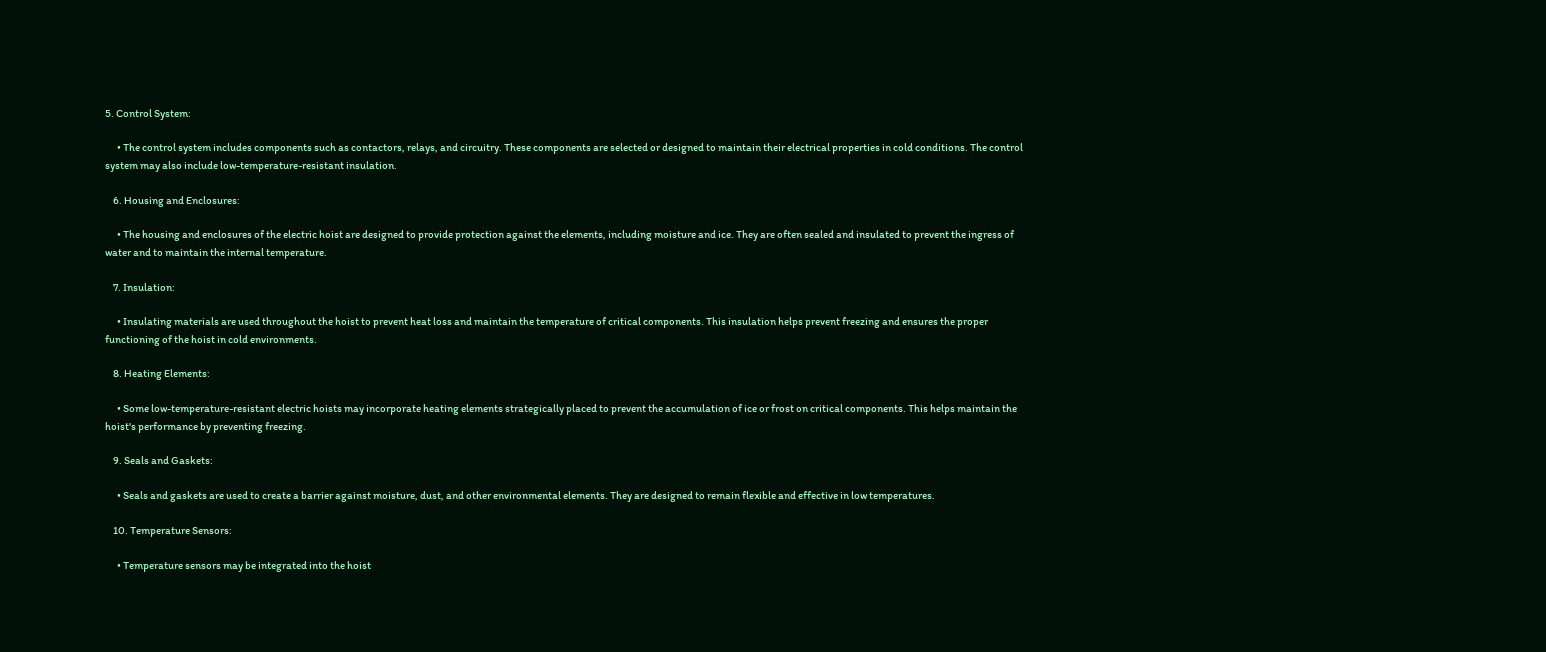5. Control System:

      • The control system includes components such as contactors, relays, and circuitry. These components are selected or designed to maintain their electrical properties in cold conditions. The control system may also include low-temperature-resistant insulation.

    6. Housing and Enclosures:

      • The housing and enclosures of the electric hoist are designed to provide protection against the elements, including moisture and ice. They are often sealed and insulated to prevent the ingress of water and to maintain the internal temperature.

    7. Insulation:

      • Insulating materials are used throughout the hoist to prevent heat loss and maintain the temperature of critical components. This insulation helps prevent freezing and ensures the proper functioning of the hoist in cold environments.

    8. Heating Elements:

      • Some low-temperature-resistant electric hoists may incorporate heating elements strategically placed to prevent the accumulation of ice or frost on critical components. This helps maintain the hoist's performance by preventing freezing.

    9. Seals and Gaskets:

      • Seals and gaskets are used to create a barrier against moisture, dust, and other environmental elements. They are designed to remain flexible and effective in low temperatures.

    10. Temperature Sensors:

      • Temperature sensors may be integrated into the hoist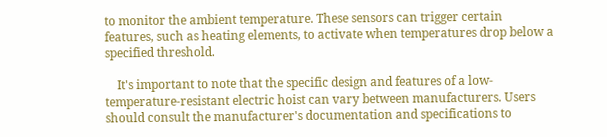to monitor the ambient temperature. These sensors can trigger certain features, such as heating elements, to activate when temperatures drop below a specified threshold.

    It's important to note that the specific design and features of a low-temperature-resistant electric hoist can vary between manufacturers. Users should consult the manufacturer's documentation and specifications to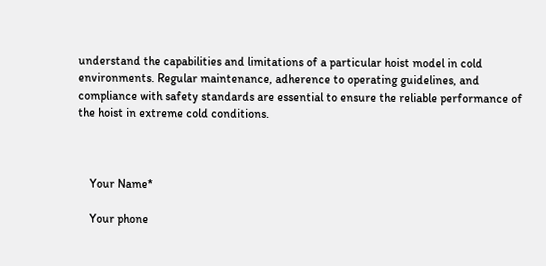understand the capabilities and limitations of a particular hoist model in cold environments. Regular maintenance, adherence to operating guidelines, and compliance with safety standards are essential to ensure the reliable performance of the hoist in extreme cold conditions.



    Your Name*

    Your phone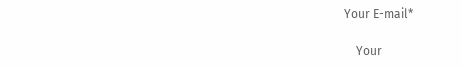Your E-mail*

    Your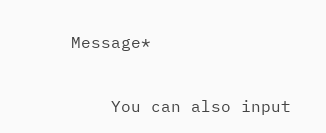Message*

    You can also input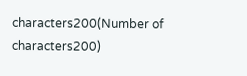characters200(Number of characters200)